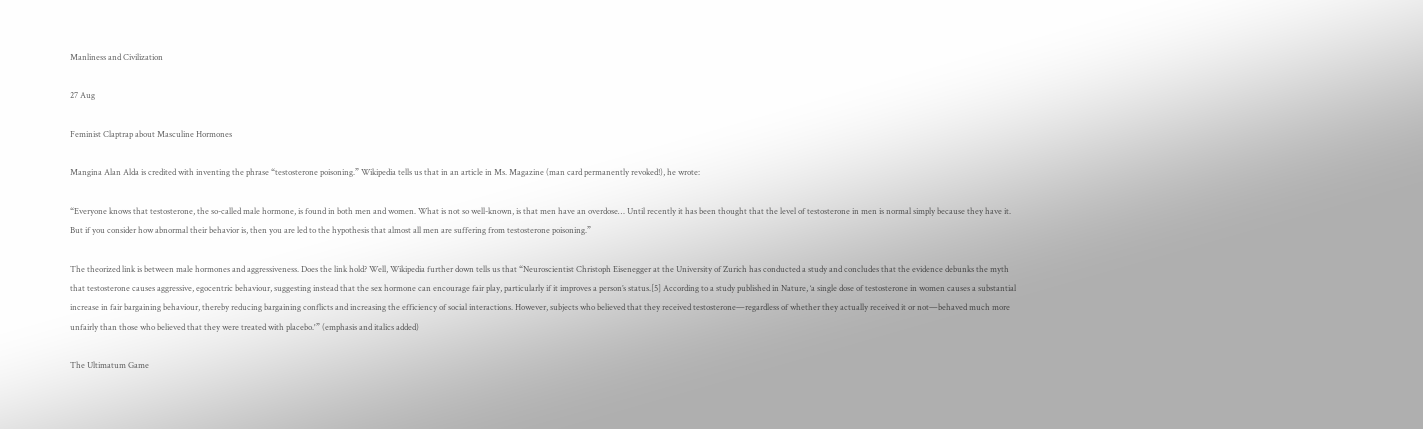Manliness and Civilization

27 Aug

Feminist Claptrap about Masculine Hormones

Mangina Alan Alda is credited with inventing the phrase “testosterone poisoning.” Wikipedia tells us that in an article in Ms. Magazine (man card permanently revoked!), he wrote:

“Everyone knows that testosterone, the so-called male hormone, is found in both men and women. What is not so well-known, is that men have an overdose… Until recently it has been thought that the level of testosterone in men is normal simply because they have it. But if you consider how abnormal their behavior is, then you are led to the hypothesis that almost all men are suffering from testosterone poisoning.”

The theorized link is between male hormones and aggressiveness. Does the link hold? Well, Wikipedia further down tells us that “Neuroscientist Christoph Eisenegger at the University of Zurich has conducted a study and concludes that the evidence debunks the myth that testosterone causes aggressive, egocentric behaviour, suggesting instead that the sex hormone can encourage fair play, particularly if it improves a person’s status.[5] According to a study published in Nature, ‘a single dose of testosterone in women causes a substantial increase in fair bargaining behaviour, thereby reducing bargaining conflicts and increasing the efficiency of social interactions. However, subjects who believed that they received testosterone—regardless of whether they actually received it or not—behaved much more unfairly than those who believed that they were treated with placebo.'” (emphasis and italics added)

The Ultimatum Game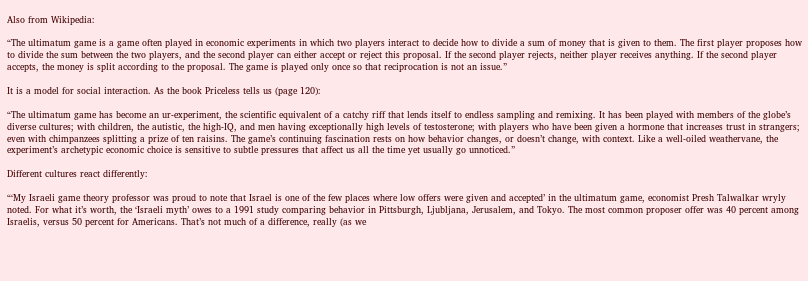Also from Wikipedia:

“The ultimatum game is a game often played in economic experiments in which two players interact to decide how to divide a sum of money that is given to them. The first player proposes how to divide the sum between the two players, and the second player can either accept or reject this proposal. If the second player rejects, neither player receives anything. If the second player accepts, the money is split according to the proposal. The game is played only once so that reciprocation is not an issue.”

It is a model for social interaction. As the book Priceless tells us (page 120):

“The ultimatum game has become an ur-experiment, the scientific equivalent of a catchy riff that lends itself to endless sampling and remixing. It has been played with members of the globe’s diverse cultures; with children, the autistic, the high-IQ, and men having exceptionally high levels of testosterone; with players who have been given a hormone that increases trust in strangers; even with chimpanzees splitting a prize of ten raisins. The game’s continuing fascination rests on how behavior changes, or doesn’t change, with context. Like a well-oiled weathervane, the experiment’s archetypic economic choice is sensitive to subtle pressures that affect us all the time yet usually go unnoticed.”

Different cultures react differently:

“‘My Israeli game theory professor was proud to note that Israel is one of the few places where low offers were given and accepted’ in the ultimatum game, economist Presh Talwalkar wryly noted. For what it’s worth, the ‘Israeli myth’ owes to a 1991 study comparing behavior in Pittsburgh, Ljubljana, Jerusalem, and Tokyo. The most common proposer offer was 40 percent among Israelis, versus 50 percent for Americans. That’s not much of a difference, really (as we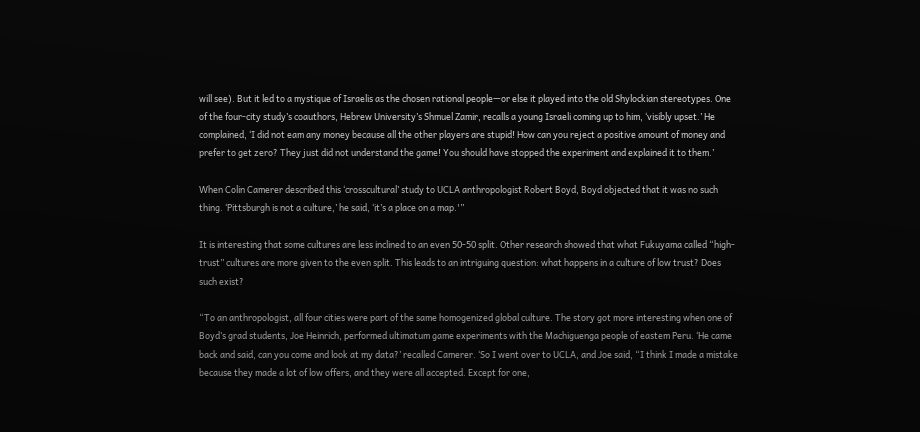will see). But it led to a mystique of Israelis as the chosen rational people—or else it played into the old Shylockian stereotypes. One of the four-city study’s coauthors, Hebrew University’s Shmuel Zamir, recalls a young Israeli coming up to him, ‘visibly upset.’ He complained, ‘I did not eam any money because all the other players are stupid! How can you reject a positive amount of money and prefer to get zero? They just did not understand the game! You should have stopped the experiment and explained it to them.’

When Colin Camerer described this ‘crosscultural’ study to UCLA anthropologist Robert Boyd, Boyd objected that it was no such thing. ‘Pittsburgh is not a culture,’ he said, ‘it’s a place on a map.'”

It is interesting that some cultures are less inclined to an even 50-50 split. Other research showed that what Fukuyama called “high-trust” cultures are more given to the even split. This leads to an intriguing question: what happens in a culture of low trust? Does such exist?

“To an anthropologist, all four cities were part of the same homogenized global culture. The story got more interesting when one of Boyd’s grad students, Joe Heinrich, performed ultimatum game experiments with the Machiguenga people of eastem Peru. ‘He came back and said, can you come and look at my data?’ recalled Camerer. ‘So I went over to UCLA, and Joe said, “I think I made a mistake because they made a lot of low offers, and they were all accepted. Except for one,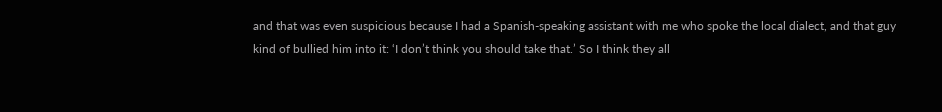and that was even suspicious because I had a Spanish-speaking assistant with me who spoke the local dialect, and that guy kind of bullied him into it: ‘I don’t think you should take that.’ So I think they all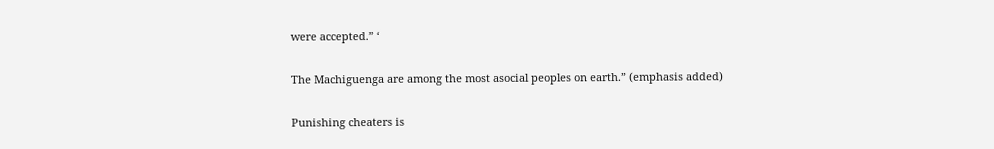were accepted.” ‘

The Machiguenga are among the most asocial peoples on earth.” (emphasis added)

Punishing cheaters is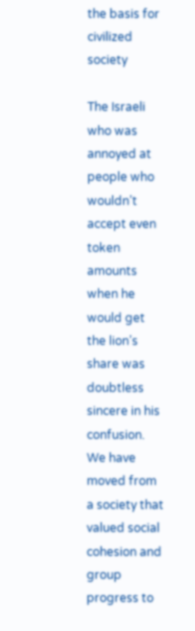the basis for civilized society

The Israeli who was annoyed at people who wouldn’t accept even token amounts when he would get the lion’s share was doubtless sincere in his confusion. We have moved from a society that valued social cohesion and group progress to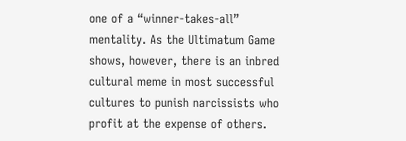one of a “winner-takes-all” mentality. As the Ultimatum Game shows, however, there is an inbred cultural meme in most successful cultures to punish narcissists who profit at the expense of others.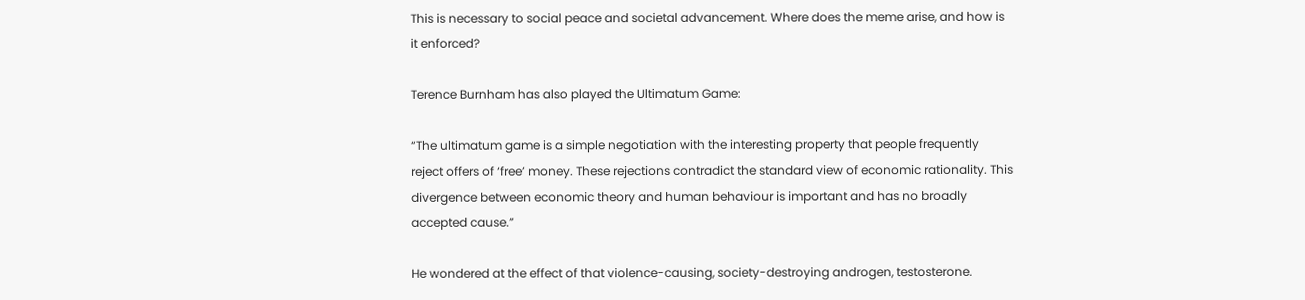This is necessary to social peace and societal advancement. Where does the meme arise, and how is it enforced?

Terence Burnham has also played the Ultimatum Game:

“The ultimatum game is a simple negotiation with the interesting property that people frequently reject offers of ‘free’ money. These rejections contradict the standard view of economic rationality. This divergence between economic theory and human behaviour is important and has no broadly accepted cause.”

He wondered at the effect of that violence-causing, society-destroying androgen, testosterone.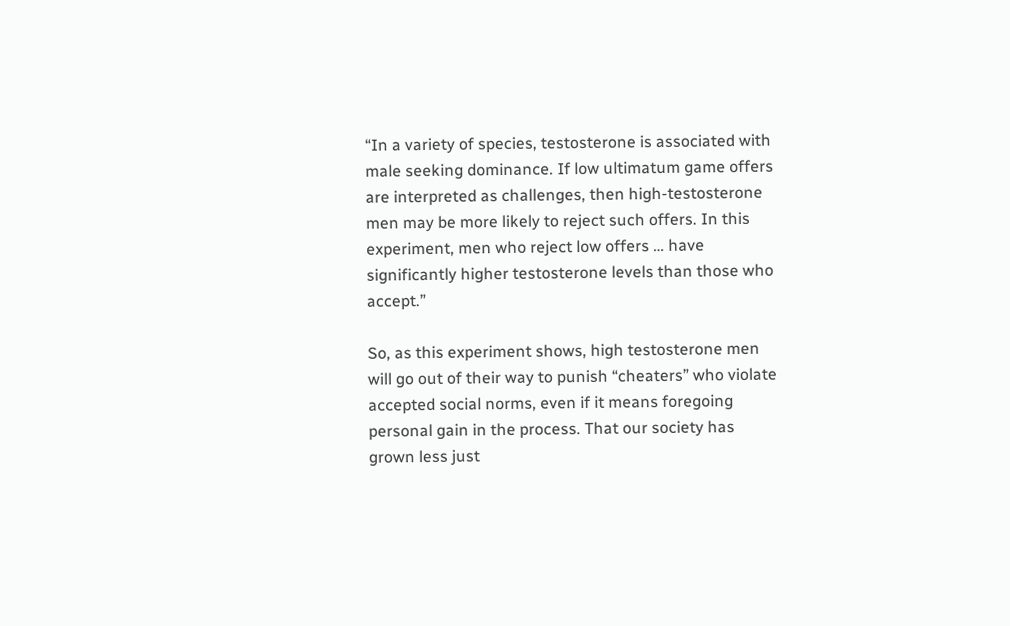“In a variety of species, testosterone is associated with male seeking dominance. If low ultimatum game offers are interpreted as challenges, then high-testosterone men may be more likely to reject such offers. In this experiment, men who reject low offers … have significantly higher testosterone levels than those who accept.”

So, as this experiment shows, high testosterone men will go out of their way to punish “cheaters” who violate accepted social norms, even if it means foregoing personal gain in the process. That our society has grown less just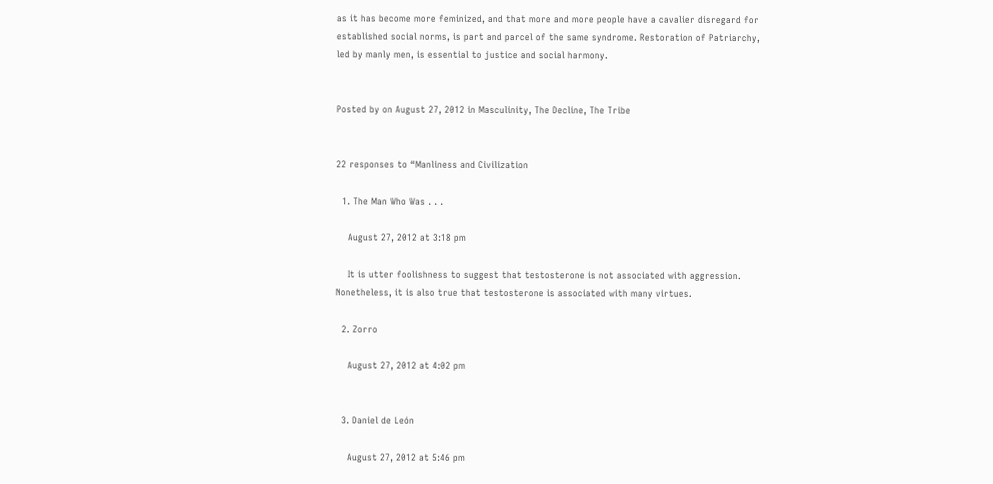as it has become more feminized, and that more and more people have a cavalier disregard for established social norms, is part and parcel of the same syndrome. Restoration of Patriarchy, led by manly men, is essential to justice and social harmony.


Posted by on August 27, 2012 in Masculinity, The Decline, The Tribe


22 responses to “Manliness and Civilization

  1. The Man Who Was . . .

    August 27, 2012 at 3:18 pm

    It is utter foolishness to suggest that testosterone is not associated with aggression. Nonetheless, it is also true that testosterone is associated with many virtues.

  2. Zorro

    August 27, 2012 at 4:02 pm


  3. Daniel de León

    August 27, 2012 at 5:46 pm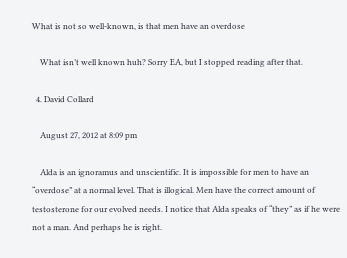What is not so well-known, is that men have an overdose

    What isn’t well known huh? Sorry EA, but I stopped reading after that.

  4. David Collard

    August 27, 2012 at 8:09 pm

    Alda is an ignoramus and unscientific. It is impossible for men to have an “overdose” at a normal level. That is illogical. Men have the correct amount of testosterone for our evolved needs. I notice that Alda speaks of “they” as if he were not a man. And perhaps he is right.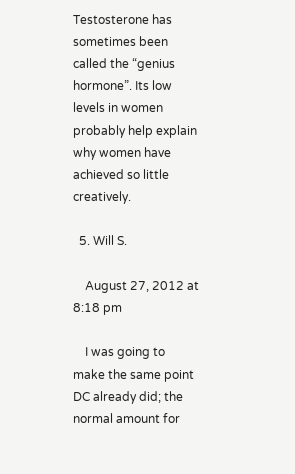Testosterone has sometimes been called the “genius hormone”. Its low levels in women probably help explain why women have achieved so little creatively.

  5. Will S.

    August 27, 2012 at 8:18 pm

    I was going to make the same point DC already did; the normal amount for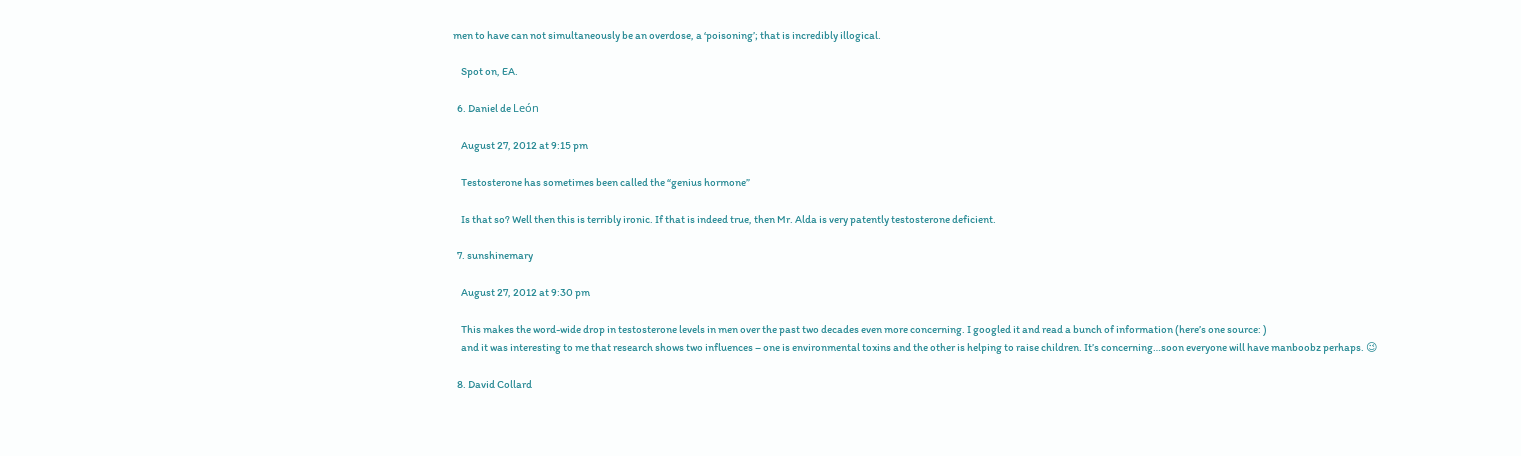men to have can not simultaneously be an overdose, a ‘poisoning’; that is incredibly illogical.

    Spot on, EA.

  6. Daniel de León

    August 27, 2012 at 9:15 pm

    Testosterone has sometimes been called the “genius hormone”

    Is that so? Well then this is terribly ironic. If that is indeed true, then Mr. Alda is very patently testosterone deficient.

  7. sunshinemary

    August 27, 2012 at 9:30 pm

    This makes the word-wide drop in testosterone levels in men over the past two decades even more concerning. I googled it and read a bunch of information (here’s one source: )
    and it was interesting to me that research shows two influences – one is environmental toxins and the other is helping to raise children. It’s concerning…soon everyone will have manboobz perhaps. 😉

  8. David Collard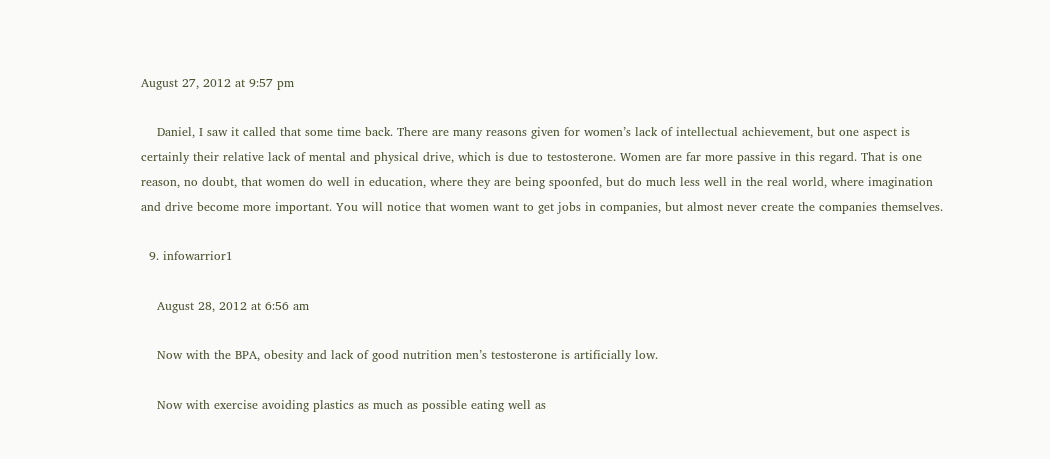August 27, 2012 at 9:57 pm

    Daniel, I saw it called that some time back. There are many reasons given for women’s lack of intellectual achievement, but one aspect is certainly their relative lack of mental and physical drive, which is due to testosterone. Women are far more passive in this regard. That is one reason, no doubt, that women do well in education, where they are being spoonfed, but do much less well in the real world, where imagination and drive become more important. You will notice that women want to get jobs in companies, but almost never create the companies themselves.

  9. infowarrior1

    August 28, 2012 at 6:56 am

    Now with the BPA, obesity and lack of good nutrition men’s testosterone is artificially low.

    Now with exercise avoiding plastics as much as possible eating well as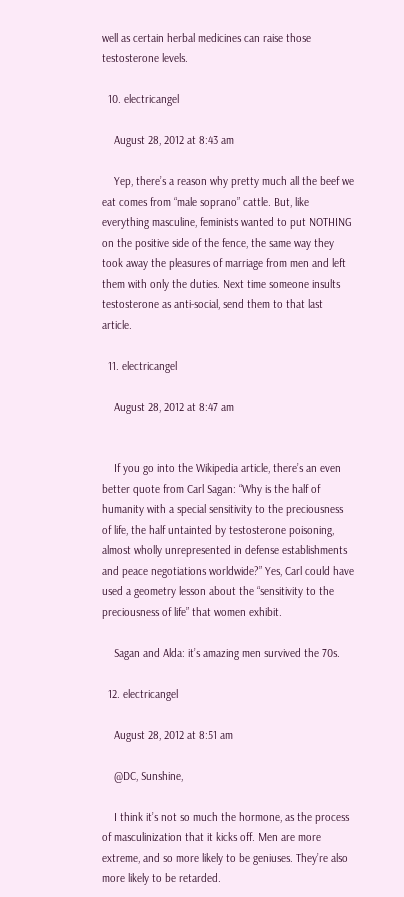well as certain herbal medicines can raise those testosterone levels.

  10. electricangel

    August 28, 2012 at 8:43 am

    Yep, there’s a reason why pretty much all the beef we eat comes from “male soprano” cattle. But, like everything masculine, feminists wanted to put NOTHING on the positive side of the fence, the same way they took away the pleasures of marriage from men and left them with only the duties. Next time someone insults testosterone as anti-social, send them to that last article.

  11. electricangel

    August 28, 2012 at 8:47 am


    If you go into the Wikipedia article, there’s an even better quote from Carl Sagan: “Why is the half of humanity with a special sensitivity to the preciousness of life, the half untainted by testosterone poisoning, almost wholly unrepresented in defense establishments and peace negotiations worldwide?” Yes, Carl could have used a geometry lesson about the “sensitivity to the preciousness of life” that women exhibit.

    Sagan and Alda: it’s amazing men survived the 70s.

  12. electricangel

    August 28, 2012 at 8:51 am

    @DC, Sunshine,

    I think it’s not so much the hormone, as the process of masculinization that it kicks off. Men are more extreme, and so more likely to be geniuses. They’re also more likely to be retarded.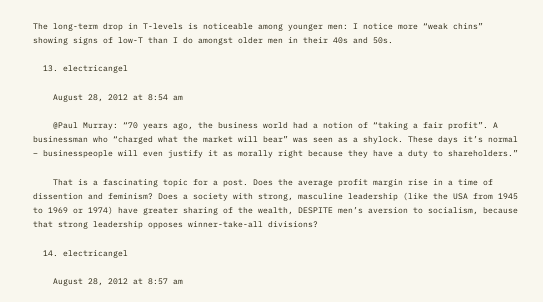The long-term drop in T-levels is noticeable among younger men: I notice more “weak chins” showing signs of low-T than I do amongst older men in their 40s and 50s.

  13. electricangel

    August 28, 2012 at 8:54 am

    @Paul Murray: “70 years ago, the business world had a notion of “taking a fair profit”. A businessman who “charged what the market will bear” was seen as a shylock. These days it’s normal – businesspeople will even justify it as morally right because they have a duty to shareholders.”

    That is a fascinating topic for a post. Does the average profit margin rise in a time of dissention and feminism? Does a society with strong, masculine leadership (like the USA from 1945 to 1969 or 1974) have greater sharing of the wealth, DESPITE men’s aversion to socialism, because that strong leadership opposes winner-take-all divisions?

  14. electricangel

    August 28, 2012 at 8:57 am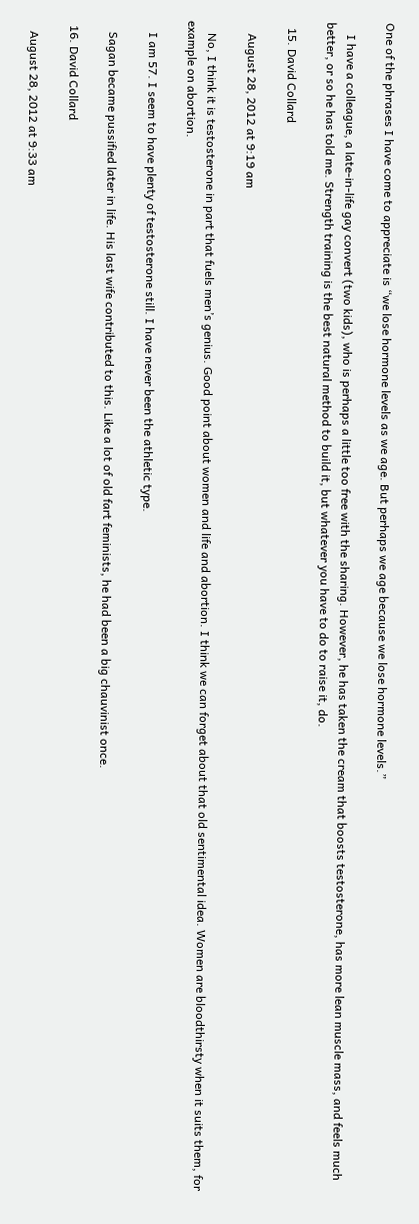One of the phrases I have come to appreciate is “we lose hormone levels as we age. But perhaps we age because we lose hormone levels.”

    I have a colleague, a late-in-life gay convert (two kids), who is perhaps a little too free with the sharing. However, he has taken the cream that boosts testosterone, has more lean muscle mass, and feels much better, or so he has told me. Strength training is the best natural method to build it, but whatever you have to do to raise it, do.

  15. David Collard

    August 28, 2012 at 9:19 am

    No, I think it is testosterone in part that fuels men’s genius. Good point about women and life and abortion. I think we can forget about that old sentimental idea. Women are bloodthirsty when it suits them, for example on abortion.

    I am 57. I seem to have plenty of testosterone still. I have never been the athletic type.

    Sagan became pussified later in life. His last wife contributed to this. Like a lot of old fart feminists, he had been a big chauvinist once.

  16. David Collard

    August 28, 2012 at 9:33 am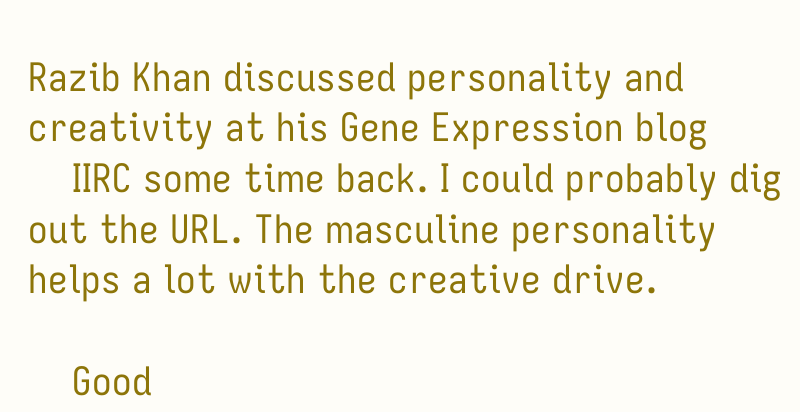Razib Khan discussed personality and creativity at his Gene Expression blog
    IIRC some time back. I could probably dig out the URL. The masculine personality helps a lot with the creative drive.

    Good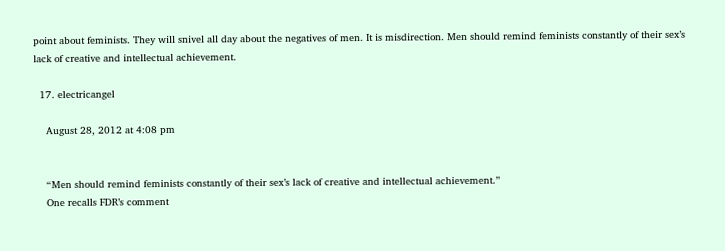point about feminists. They will snivel all day about the negatives of men. It is misdirection. Men should remind feminists constantly of their sex’s lack of creative and intellectual achievement.

  17. electricangel

    August 28, 2012 at 4:08 pm


    “Men should remind feminists constantly of their sex’s lack of creative and intellectual achievement.”
    One recalls FDR’s comment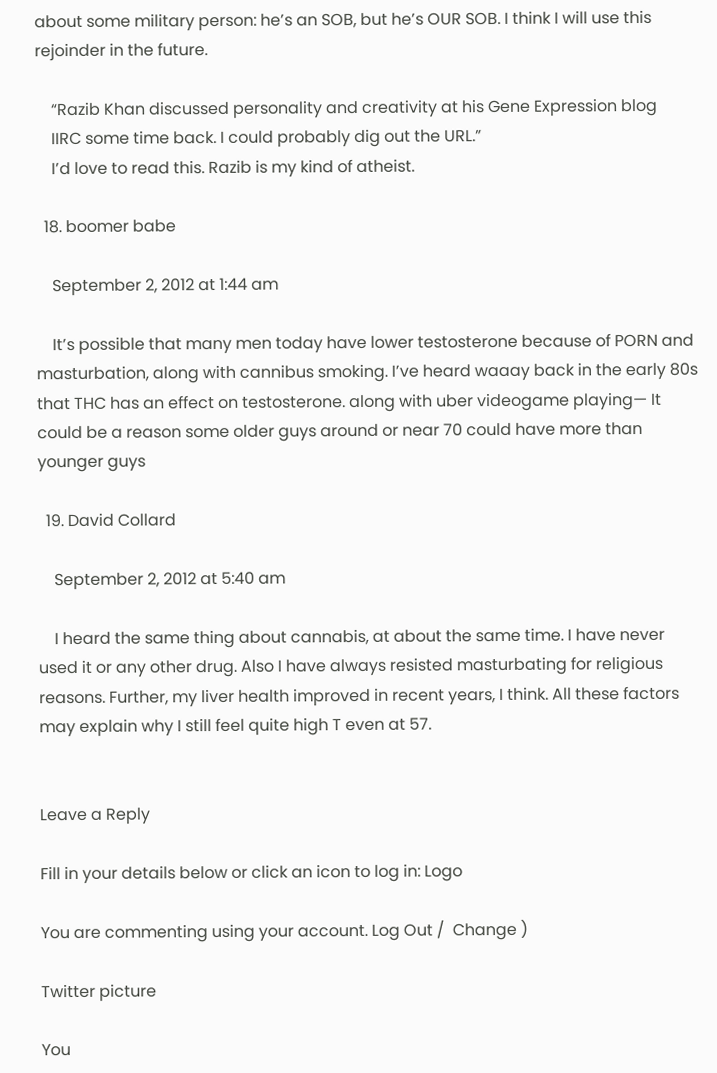about some military person: he’s an SOB, but he’s OUR SOB. I think I will use this rejoinder in the future.

    “Razib Khan discussed personality and creativity at his Gene Expression blog
    IIRC some time back. I could probably dig out the URL.”
    I’d love to read this. Razib is my kind of atheist.

  18. boomer babe

    September 2, 2012 at 1:44 am

    It’s possible that many men today have lower testosterone because of PORN and masturbation, along with cannibus smoking. I’ve heard waaay back in the early 80s that THC has an effect on testosterone. along with uber videogame playing— It could be a reason some older guys around or near 70 could have more than younger guys

  19. David Collard

    September 2, 2012 at 5:40 am

    I heard the same thing about cannabis, at about the same time. I have never used it or any other drug. Also I have always resisted masturbating for religious reasons. Further, my liver health improved in recent years, I think. All these factors may explain why I still feel quite high T even at 57.


Leave a Reply

Fill in your details below or click an icon to log in: Logo

You are commenting using your account. Log Out /  Change )

Twitter picture

You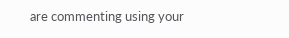are commenting using your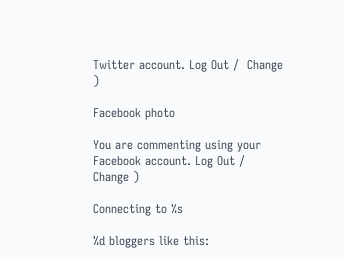Twitter account. Log Out /  Change )

Facebook photo

You are commenting using your Facebook account. Log Out /  Change )

Connecting to %s

%d bloggers like this: